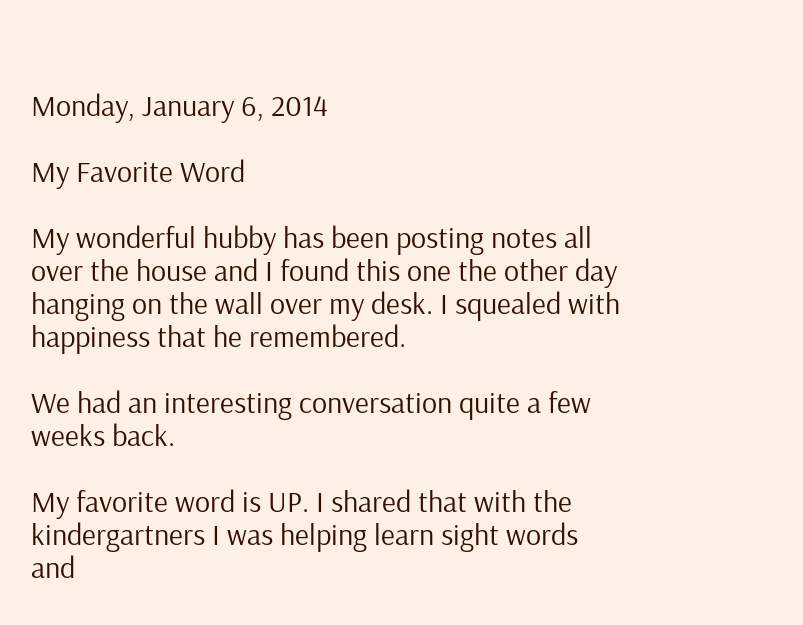Monday, January 6, 2014

My Favorite Word

My wonderful hubby has been posting notes all over the house and I found this one the other day hanging on the wall over my desk. I squealed with happiness that he remembered.

We had an interesting conversation quite a few weeks back.

My favorite word is UP. I shared that with the kindergartners I was helping learn sight words and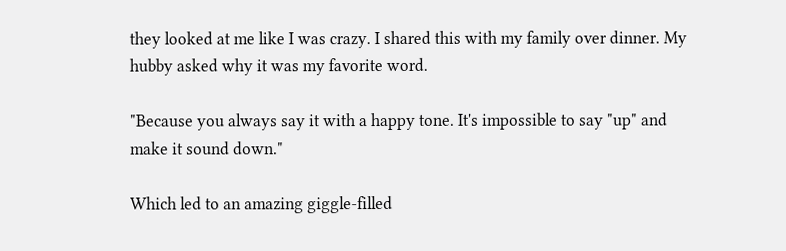they looked at me like I was crazy. I shared this with my family over dinner. My hubby asked why it was my favorite word.

"Because you always say it with a happy tone. It's impossible to say "up" and make it sound down."

Which led to an amazing giggle-filled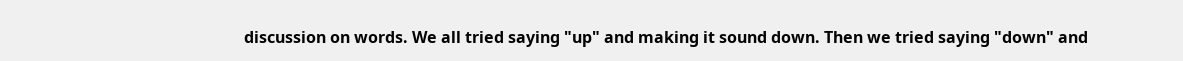discussion on words. We all tried saying "up" and making it sound down. Then we tried saying "down" and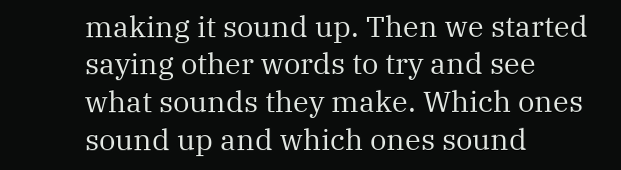making it sound up. Then we started saying other words to try and see what sounds they make. Which ones sound up and which ones sound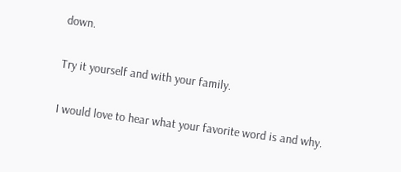down.

Try it yourself and with your family.

I would love to hear what your favorite word is and why.